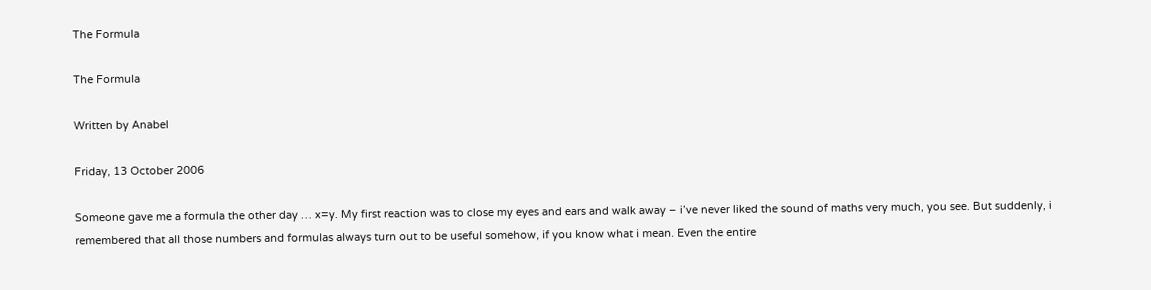The Formula

The Formula

Written by Anabel

Friday, 13 October 2006

Someone gave me a formula the other day … x=y. My first reaction was to close my eyes and ears and walk away – i’ve never liked the sound of maths very much, you see. But suddenly, i remembered that all those numbers and formulas always turn out to be useful somehow, if you know what i mean. Even the entire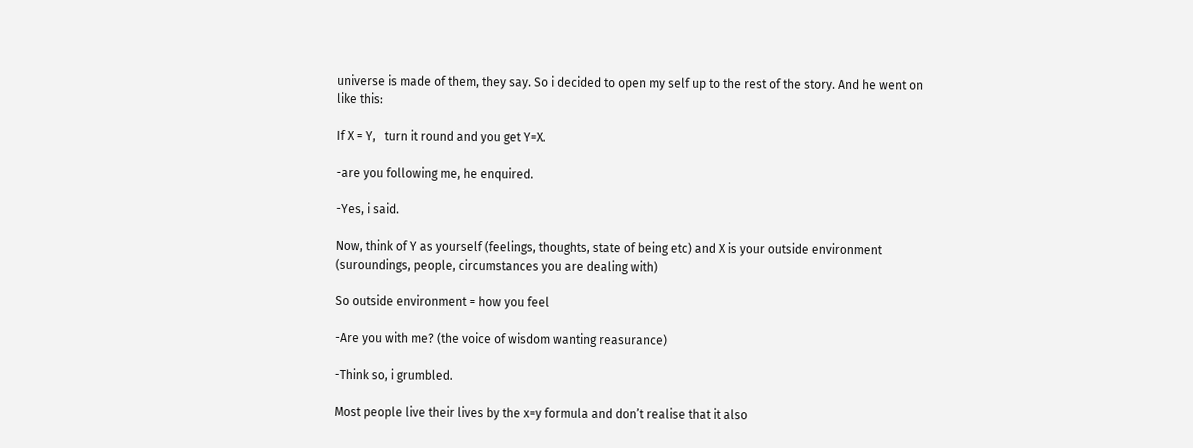universe is made of them, they say. So i decided to open my self up to the rest of the story. And he went on like this:

If X = Y,   turn it round and you get Y=X.

-are you following me, he enquired.

-Yes, i said.

Now, think of Y as yourself (feelings, thoughts, state of being etc) and X is your outside environment (suroundings, people, circumstances you are dealing with)

So outside environment = how you feel

-Are you with me? (the voice of wisdom wanting reasurance)

-Think so, i grumbled.

Most people live their lives by the x=y formula and don’t realise that it also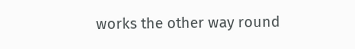works the other way round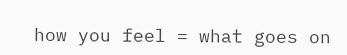how you feel = what goes on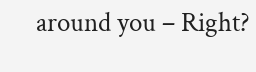around you – Right?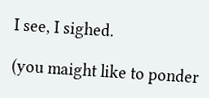I see, I sighed.

(you maight like to ponder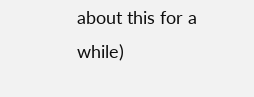about this for a while)